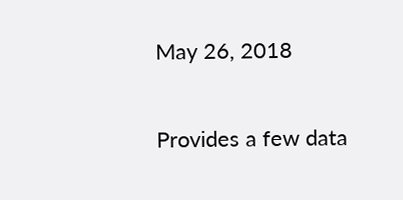May 26, 2018

Provides a few data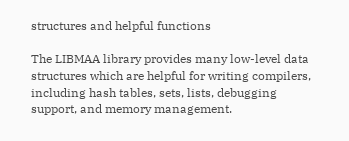structures and helpful functions

The LIBMAA library provides many low-level data structures which are helpful for writing compilers, including hash tables, sets, lists, debugging support, and memory management.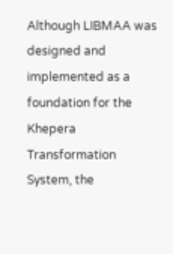Although LIBMAA was designed and implemented as a foundation for the Khepera Transformation System, the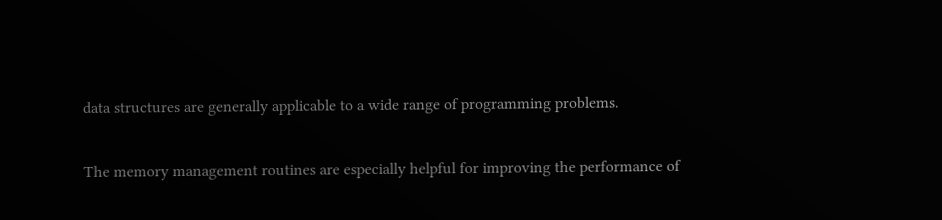data structures are generally applicable to a wide range of programming problems.

The memory management routines are especially helpful for improving the performance of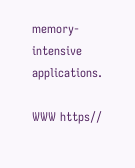memory-intensive applications.

WWW https//